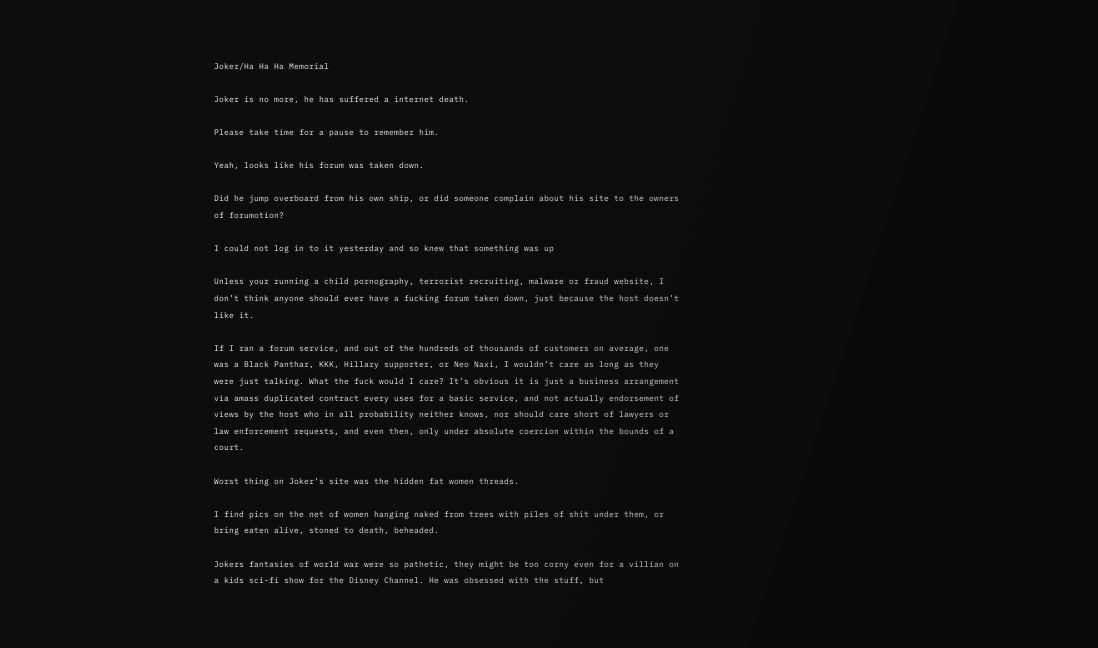Joker/Ha Ha Ha Memorial

Joker is no more, he has suffered a internet death.

Please take time for a pause to remember him.

Yeah, looks like his forum was taken down.

Did he jump overboard from his own ship, or did someone complain about his site to the owners of forumotion?

I could not log in to it yesterday and so knew that something was up

Unless your running a child pornography, terrorist recruiting, malware or fraud website, I don’t think anyone should ever have a fucking forum taken down, just because the host doesn’t like it.

If I ran a forum service, and out of the hundreds of thousands of customers on average, one was a Black Panthar, KKK, Hillary supporter, or Neo Naxi, I wouldn’t care as long as they were just talking. What the fuck would I care? It’s obvious it is just a business arrangement via amass duplicated contract every uses for a basic service, and not actually endorsement of views by the host who in all probability neither knows, nor should care short of lawyers or law enforcement requests, and even then, only under absolute coercion within the bounds of a court.

Worst thing on Joker’s site was the hidden fat women threads.

I find pics on the net of women hanging naked from trees with piles of shit under them, or bring eaten alive, stoned to death, beheaded.

Jokers fantasies of world war were so pathetic, they might be too corny even for a villian on a kids sci-fi show for the Disney Channel. He was obsessed with the stuff, but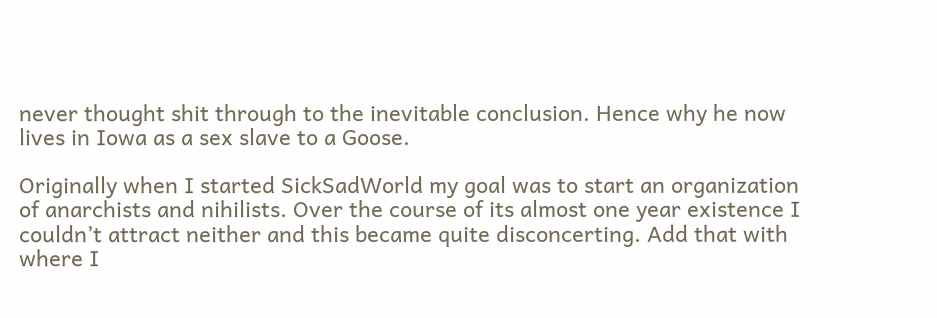never thought shit through to the inevitable conclusion. Hence why he now lives in Iowa as a sex slave to a Goose.

Originally when I started SickSadWorld my goal was to start an organization of anarchists and nihilists. Over the course of its almost one year existence I couldn’t attract neither and this became quite disconcerting. Add that with where I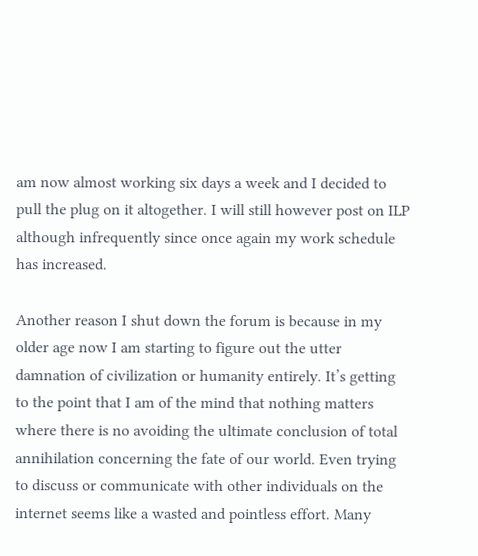am now almost working six days a week and I decided to pull the plug on it altogether. I will still however post on ILP although infrequently since once again my work schedule has increased.

Another reason I shut down the forum is because in my older age now I am starting to figure out the utter damnation of civilization or humanity entirely. It’s getting to the point that I am of the mind that nothing matters where there is no avoiding the ultimate conclusion of total annihilation concerning the fate of our world. Even trying to discuss or communicate with other individuals on the internet seems like a wasted and pointless effort. Many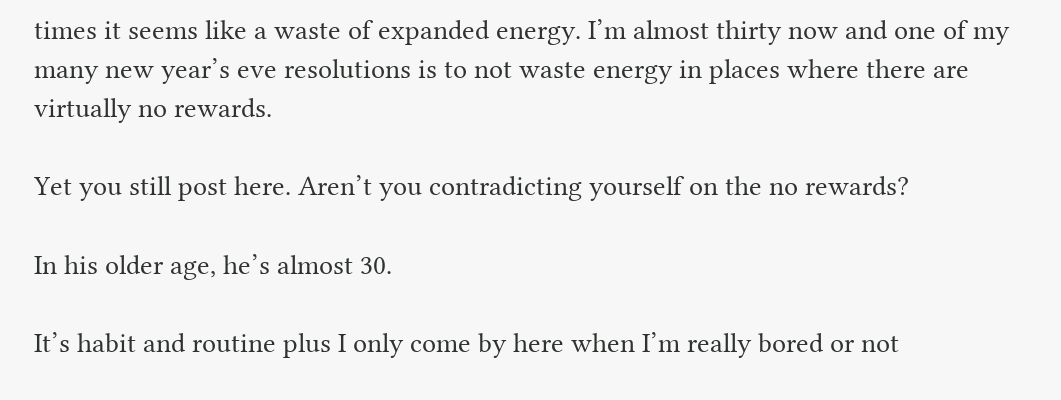times it seems like a waste of expanded energy. I’m almost thirty now and one of my many new year’s eve resolutions is to not waste energy in places where there are virtually no rewards.

Yet you still post here. Aren’t you contradicting yourself on the no rewards?

In his older age, he’s almost 30.

It’s habit and routine plus I only come by here when I’m really bored or not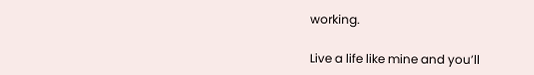working.

Live a life like mine and you’ll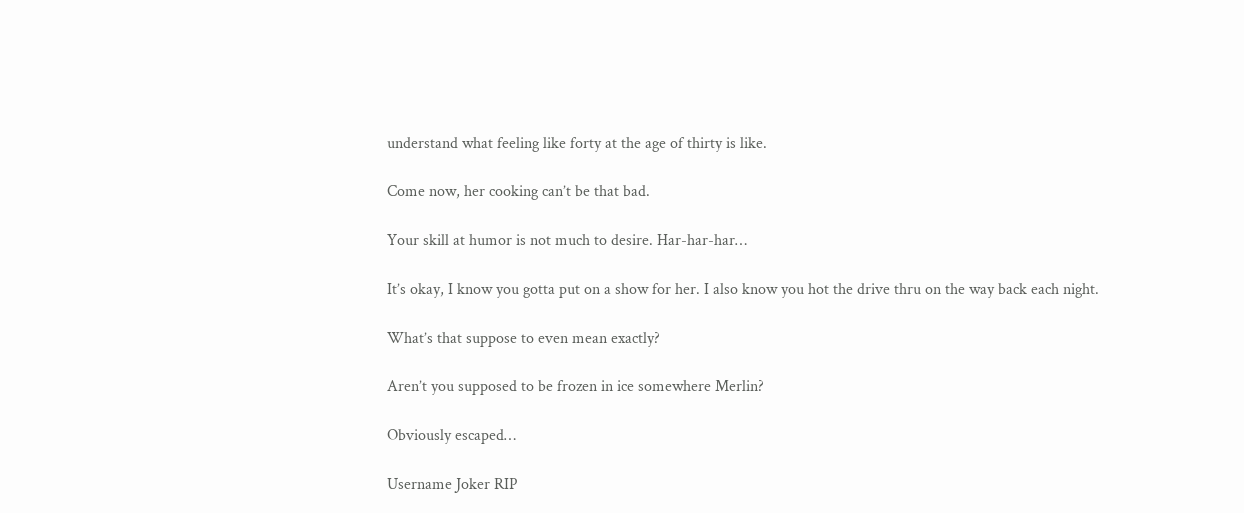understand what feeling like forty at the age of thirty is like.

Come now, her cooking can’t be that bad.

Your skill at humor is not much to desire. Har-har-har…

It’s okay, I know you gotta put on a show for her. I also know you hot the drive thru on the way back each night.

What’s that suppose to even mean exactly?

Aren’t you supposed to be frozen in ice somewhere Merlin?

Obviously escaped…

Username Joker RIP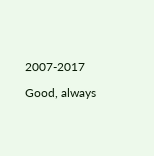2007-2017

Good, always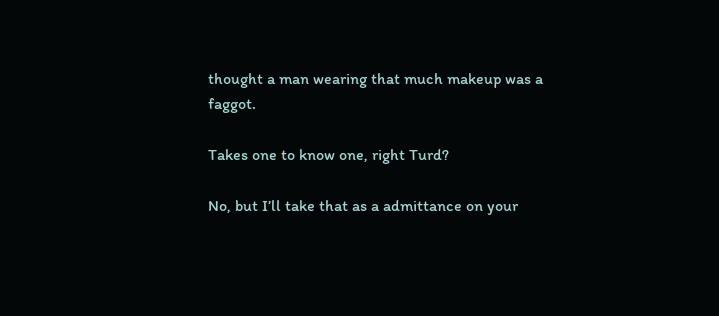thought a man wearing that much makeup was a faggot.

Takes one to know one, right Turd?

No, but I’ll take that as a admittance on your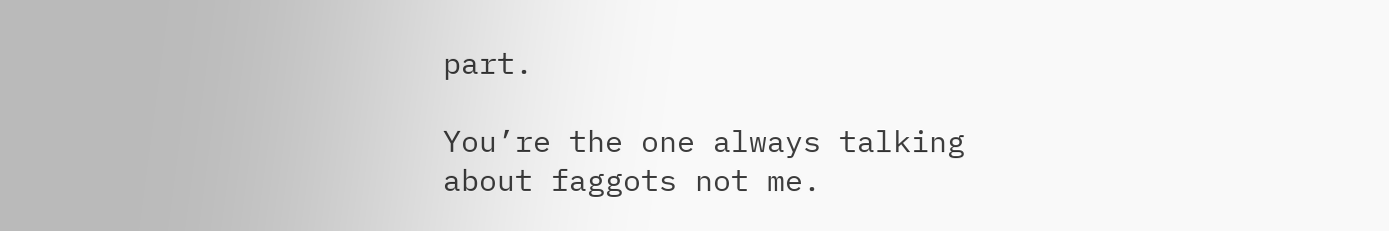part.

You’re the one always talking about faggots not me.